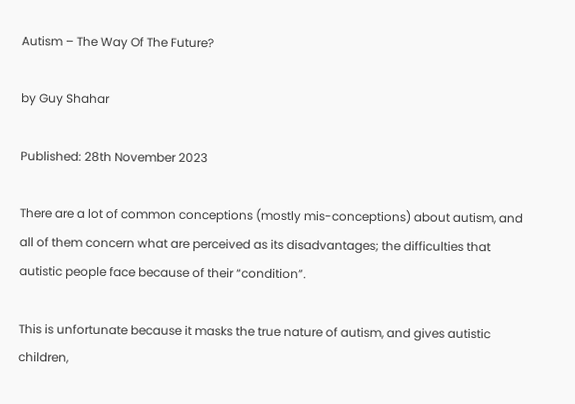Autism – The Way Of The Future?

by Guy Shahar

Published: 28th November 2023

There are a lot of common conceptions (mostly mis-conceptions) about autism, and all of them concern what are perceived as its disadvantages; the difficulties that autistic people face because of their “condition”.

This is unfortunate because it masks the true nature of autism, and gives autistic children,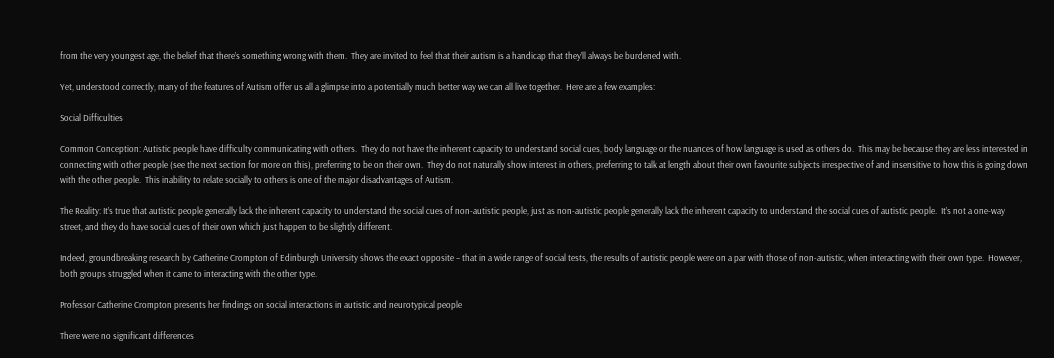from the very youngest age, the belief that there’s something wrong with them.  They are invited to feel that their autism is a handicap that they’ll always be burdened with.

Yet, understood correctly, many of the features of Autism offer us all a glimpse into a potentially much better way we can all live together.  Here are a few examples:

Social Difficulties

Common Conception: Autistic people have difficulty communicating with others.  They do not have the inherent capacity to understand social cues, body language or the nuances of how language is used as others do.  This may be because they are less interested in connecting with other people (see the next section for more on this), preferring to be on their own.  They do not naturally show interest in others, preferring to talk at length about their own favourite subjects irrespective of and insensitive to how this is going down with the other people.  This inability to relate socially to others is one of the major disadvantages of Autism.

The Reality: It’s true that autistic people generally lack the inherent capacity to understand the social cues of non-autistic people, just as non-autistic people generally lack the inherent capacity to understand the social cues of autistic people.  It’s not a one-way street, and they do have social cues of their own which just happen to be slightly different.

Indeed, groundbreaking research by Catherine Crompton of Edinburgh University shows the exact opposite – that in a wide range of social tests, the results of autistic people were on a par with those of non-autistic, when interacting with their own type.  However, both groups struggled when it came to interacting with the other type.

Professor Catherine Crompton presents her findings on social interactions in autistic and neurotypical people

There were no significant differences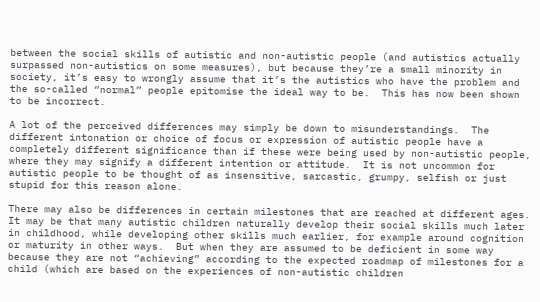between the social skills of autistic and non-autistic people (and autistics actually surpassed non-autistics on some measures), but because they’re a small minority in society, it’s easy to wrongly assume that it’s the autistics who have the problem and the so-called “normal” people epitomise the ideal way to be.  This has now been shown to be incorrect.

A lot of the perceived differences may simply be down to misunderstandings.  The different intonation or choice of focus or expression of autistic people have a completely different significance than if these were being used by non-autistic people, where they may signify a different intention or attitude.  It is not uncommon for autistic people to be thought of as insensitive, sarcastic, grumpy, selfish or just stupid for this reason alone.

There may also be differences in certain milestones that are reached at different ages.  It may be that many autistic children naturally develop their social skills much later in childhood, while developing other skills much earlier, for example around cognition or maturity in other ways.  But when they are assumed to be deficient in some way because they are not “achieving” according to the expected roadmap of milestones for a child (which are based on the experiences of non-autistic children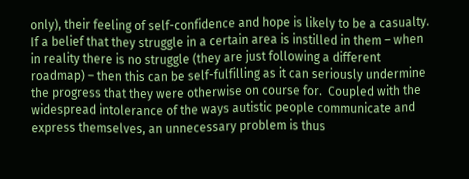only), their feeling of self-confidence and hope is likely to be a casualty.  If a belief that they struggle in a certain area is instilled in them – when in reality there is no struggle (they are just following a different roadmap) – then this can be self-fulfilling as it can seriously undermine the progress that they were otherwise on course for.  Coupled with the widespread intolerance of the ways autistic people communicate and express themselves, an unnecessary problem is thus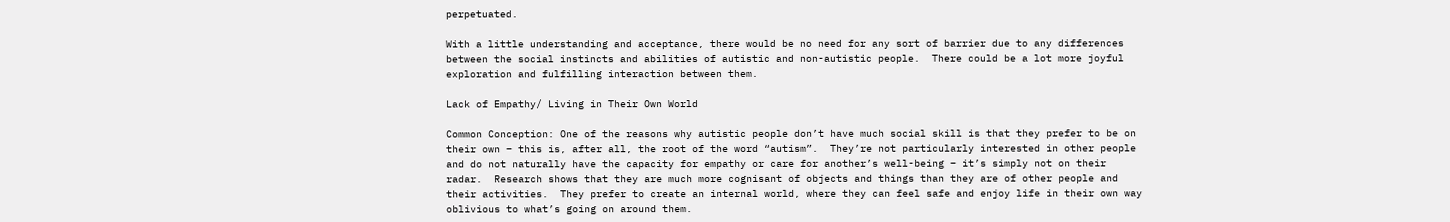perpetuated.

With a little understanding and acceptance, there would be no need for any sort of barrier due to any differences between the social instincts and abilities of autistic and non-autistic people.  There could be a lot more joyful exploration and fulfilling interaction between them.

Lack of Empathy/ Living in Their Own World

Common Conception: One of the reasons why autistic people don’t have much social skill is that they prefer to be on their own – this is, after all, the root of the word “autism”.  They’re not particularly interested in other people and do not naturally have the capacity for empathy or care for another’s well-being – it’s simply not on their radar.  Research shows that they are much more cognisant of objects and things than they are of other people and their activities.  They prefer to create an internal world, where they can feel safe and enjoy life in their own way oblivious to what’s going on around them.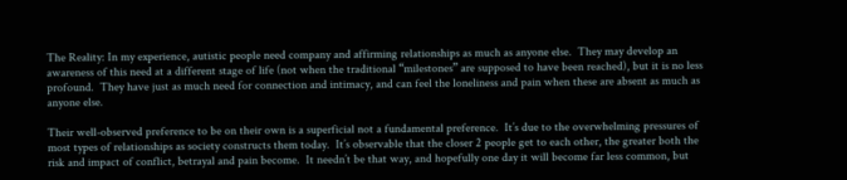The Reality: In my experience, autistic people need company and affirming relationships as much as anyone else.  They may develop an awareness of this need at a different stage of life (not when the traditional “milestones” are supposed to have been reached), but it is no less profound.  They have just as much need for connection and intimacy, and can feel the loneliness and pain when these are absent as much as anyone else.

Their well-observed preference to be on their own is a superficial not a fundamental preference.  It’s due to the overwhelming pressures of most types of relationships as society constructs them today.  It’s observable that the closer 2 people get to each other, the greater both the risk and impact of conflict, betrayal and pain become.  It needn’t be that way, and hopefully one day it will become far less common, but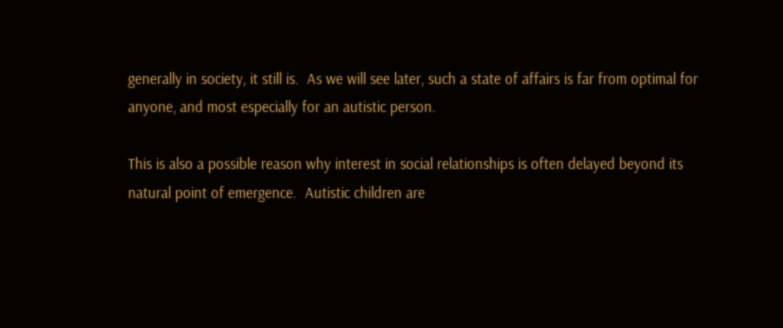generally in society, it still is.  As we will see later, such a state of affairs is far from optimal for anyone, and most especially for an autistic person.

This is also a possible reason why interest in social relationships is often delayed beyond its natural point of emergence.  Autistic children are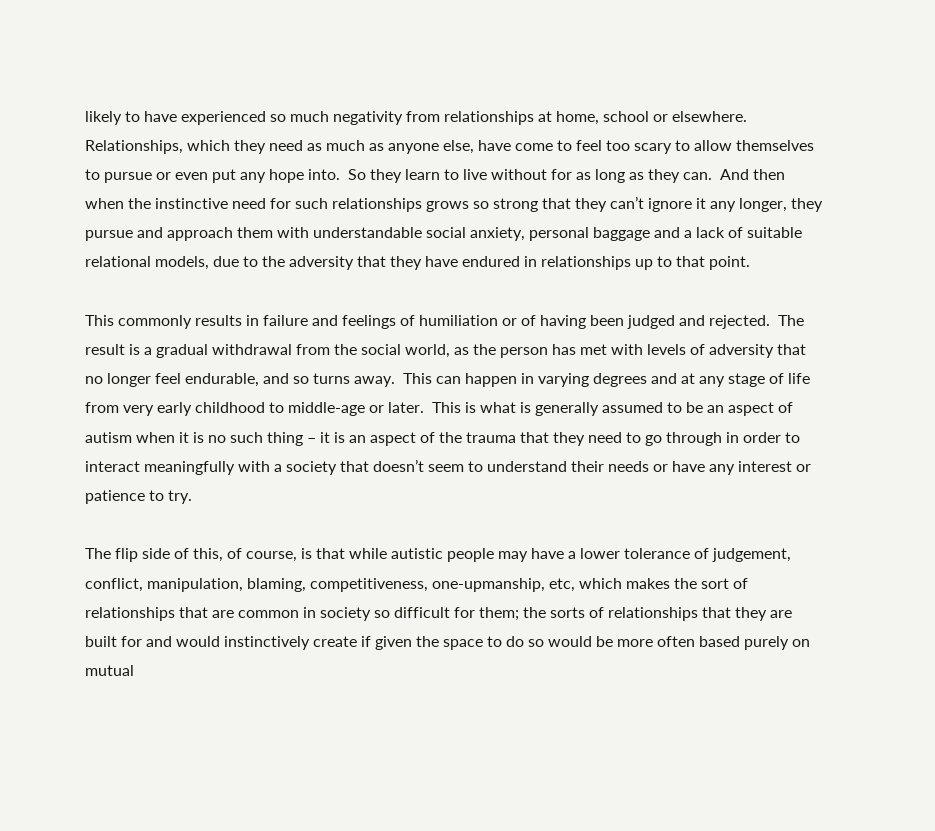likely to have experienced so much negativity from relationships at home, school or elsewhere.  Relationships, which they need as much as anyone else, have come to feel too scary to allow themselves to pursue or even put any hope into.  So they learn to live without for as long as they can.  And then when the instinctive need for such relationships grows so strong that they can’t ignore it any longer, they pursue and approach them with understandable social anxiety, personal baggage and a lack of suitable relational models, due to the adversity that they have endured in relationships up to that point.

This commonly results in failure and feelings of humiliation or of having been judged and rejected.  The result is a gradual withdrawal from the social world, as the person has met with levels of adversity that no longer feel endurable, and so turns away.  This can happen in varying degrees and at any stage of life from very early childhood to middle-age or later.  This is what is generally assumed to be an aspect of autism when it is no such thing – it is an aspect of the trauma that they need to go through in order to interact meaningfully with a society that doesn’t seem to understand their needs or have any interest or patience to try.

The flip side of this, of course, is that while autistic people may have a lower tolerance of judgement, conflict, manipulation, blaming, competitiveness, one-upmanship, etc, which makes the sort of relationships that are common in society so difficult for them; the sorts of relationships that they are built for and would instinctively create if given the space to do so would be more often based purely on mutual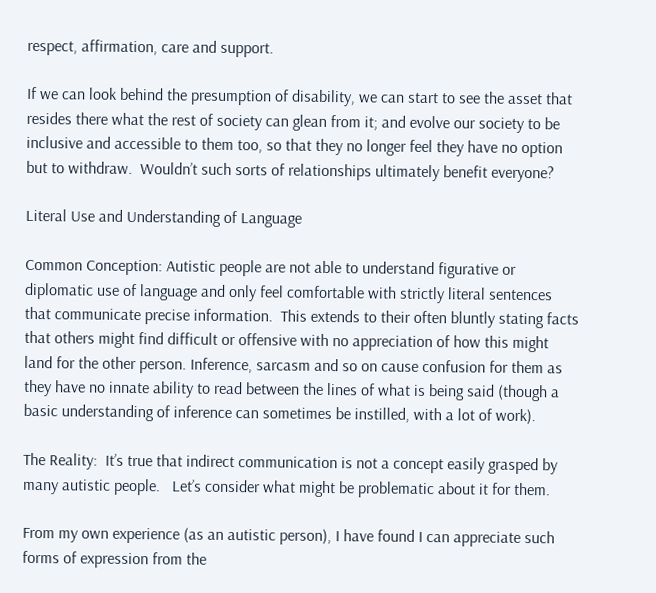respect, affirmation, care and support.

If we can look behind the presumption of disability, we can start to see the asset that resides there what the rest of society can glean from it; and evolve our society to be inclusive and accessible to them too, so that they no longer feel they have no option but to withdraw.  Wouldn’t such sorts of relationships ultimately benefit everyone?

Literal Use and Understanding of Language

Common Conception: Autistic people are not able to understand figurative or diplomatic use of language and only feel comfortable with strictly literal sentences that communicate precise information.  This extends to their often bluntly stating facts that others might find difficult or offensive with no appreciation of how this might land for the other person. Inference, sarcasm and so on cause confusion for them as they have no innate ability to read between the lines of what is being said (though a basic understanding of inference can sometimes be instilled, with a lot of work).

The Reality:  It’s true that indirect communication is not a concept easily grasped by many autistic people.   Let’s consider what might be problematic about it for them.

From my own experience (as an autistic person), I have found I can appreciate such forms of expression from the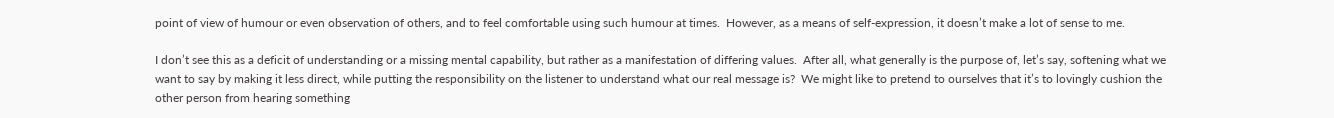point of view of humour or even observation of others, and to feel comfortable using such humour at times.  However, as a means of self-expression, it doesn’t make a lot of sense to me.

I don’t see this as a deficit of understanding or a missing mental capability, but rather as a manifestation of differing values.  After all, what generally is the purpose of, let’s say, softening what we want to say by making it less direct, while putting the responsibility on the listener to understand what our real message is?  We might like to pretend to ourselves that it’s to lovingly cushion the other person from hearing something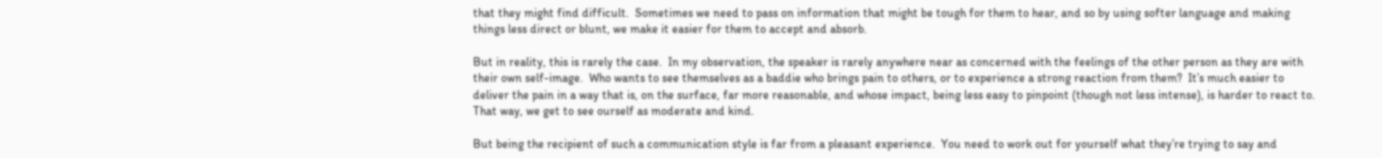that they might find difficult.  Sometimes we need to pass on information that might be tough for them to hear, and so by using softer language and making things less direct or blunt, we make it easier for them to accept and absorb.

But in reality, this is rarely the case.  In my observation, the speaker is rarely anywhere near as concerned with the feelings of the other person as they are with their own self-image.  Who wants to see themselves as a baddie who brings pain to others, or to experience a strong reaction from them?  It’s much easier to deliver the pain in a way that is, on the surface, far more reasonable, and whose impact, being less easy to pinpoint (though not less intense), is harder to react to.  That way, we get to see ourself as moderate and kind.

But being the recipient of such a communication style is far from a pleasant experience.  You need to work out for yourself what they’re trying to say and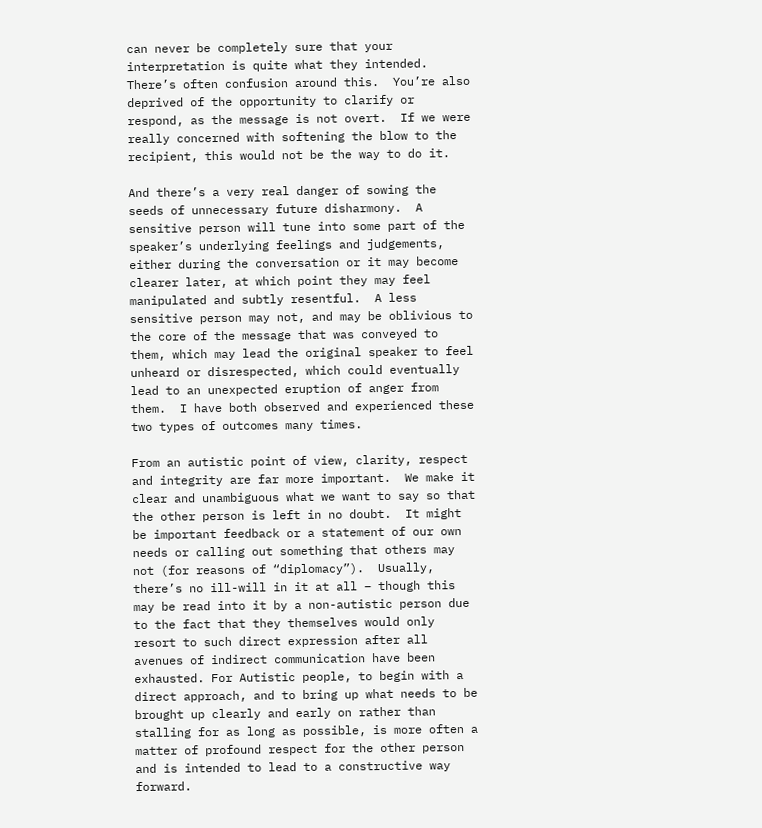can never be completely sure that your interpretation is quite what they intended.  There’s often confusion around this.  You’re also deprived of the opportunity to clarify or respond, as the message is not overt.  If we were really concerned with softening the blow to the recipient, this would not be the way to do it.

And there’s a very real danger of sowing the seeds of unnecessary future disharmony.  A sensitive person will tune into some part of the speaker’s underlying feelings and judgements, either during the conversation or it may become clearer later, at which point they may feel manipulated and subtly resentful.  A less sensitive person may not, and may be oblivious to the core of the message that was conveyed to them, which may lead the original speaker to feel unheard or disrespected, which could eventually lead to an unexpected eruption of anger from them.  I have both observed and experienced these two types of outcomes many times.

From an autistic point of view, clarity, respect and integrity are far more important.  We make it clear and unambiguous what we want to say so that the other person is left in no doubt.  It might be important feedback or a statement of our own needs or calling out something that others may not (for reasons of “diplomacy”).  Usually, there’s no ill-will in it at all – though this may be read into it by a non-autistic person due to the fact that they themselves would only resort to such direct expression after all avenues of indirect communication have been exhausted. For Autistic people, to begin with a direct approach, and to bring up what needs to be brought up clearly and early on rather than stalling for as long as possible, is more often a matter of profound respect for the other person and is intended to lead to a constructive way forward.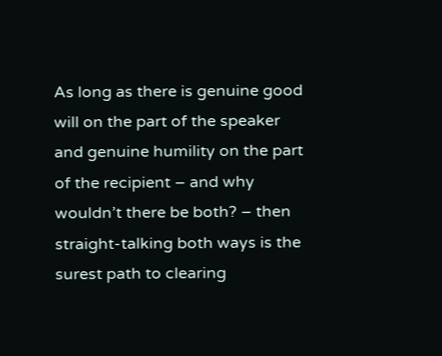As long as there is genuine good will on the part of the speaker and genuine humility on the part of the recipient – and why wouldn’t there be both? – then straight-talking both ways is the surest path to clearing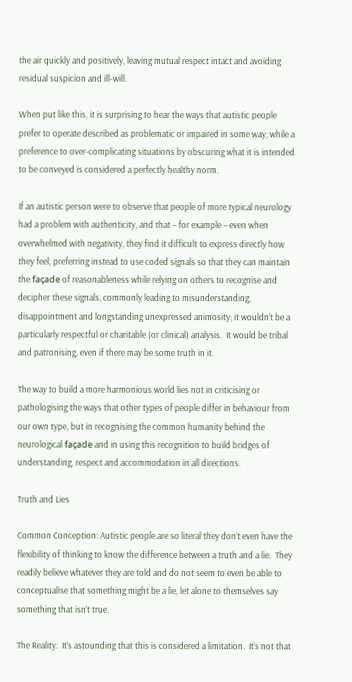the air quickly and positively, leaving mutual respect intact and avoiding residual suspicion and ill-will.

When put like this, it is surprising to hear the ways that autistic people prefer to operate described as problematic or impaired in some way; while a preference to over-complicating situations by obscuring what it is intended to be conveyed is considered a perfectly healthy norm.

If an autistic person were to observe that people of more typical neurology had a problem with authenticity, and that – for example – even when overwhelmed with negativity, they find it difficult to express directly how they feel, preferring instead to use coded signals so that they can maintain the façade of reasonableness while relying on others to recognise and decipher these signals, commonly leading to misunderstanding, disappointment and longstanding unexpressed animosity; it wouldn’t be a particularly respectful or charitable (or clinical) analysis.  It would be tribal and patronising, even if there may be some truth in it.

The way to build a more harmonious world lies not in criticising or pathologising the ways that other types of people differ in behaviour from our own type, but in recognising the common humanity behind the neurological façade and in using this recognition to build bridges of understanding, respect and accommodation in all directions.

Truth and Lies

Common Conception: Autistic people are so literal they don’t even have the flexibility of thinking to know the difference between a truth and a lie.  They readily believe whatever they are told and do not seem to even be able to conceptualise that something might be a lie, let alone to themselves say something that isn’t true.

The Reality:  It’s astounding that this is considered a limitation.  It’s not that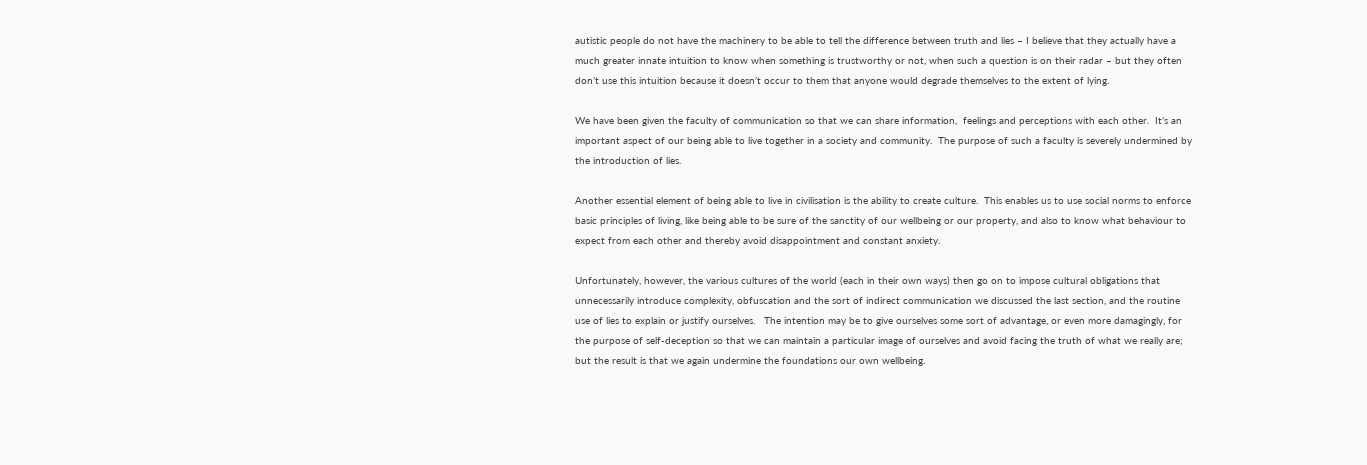autistic people do not have the machinery to be able to tell the difference between truth and lies – I believe that they actually have a much greater innate intuition to know when something is trustworthy or not, when such a question is on their radar – but they often don’t use this intuition because it doesn’t occur to them that anyone would degrade themselves to the extent of lying.

We have been given the faculty of communication so that we can share information,  feelings and perceptions with each other.  It’s an important aspect of our being able to live together in a society and community.  The purpose of such a faculty is severely undermined by the introduction of lies.

Another essential element of being able to live in civilisation is the ability to create culture.  This enables us to use social norms to enforce basic principles of living, like being able to be sure of the sanctity of our wellbeing or our property, and also to know what behaviour to expect from each other and thereby avoid disappointment and constant anxiety.

Unfortunately, however, the various cultures of the world (each in their own ways) then go on to impose cultural obligations that unnecessarily introduce complexity, obfuscation and the sort of indirect communication we discussed the last section, and the routine use of lies to explain or justify ourselves.   The intention may be to give ourselves some sort of advantage, or even more damagingly, for the purpose of self-deception so that we can maintain a particular image of ourselves and avoid facing the truth of what we really are; but the result is that we again undermine the foundations our own wellbeing.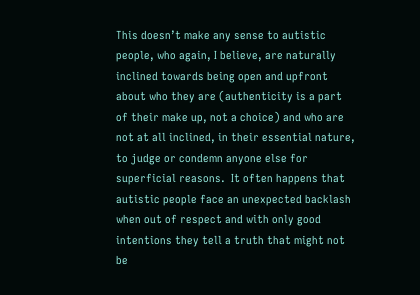This doesn’t make any sense to autistic people, who again, I believe, are naturally inclined towards being open and upfront about who they are (authenticity is a part of their make up, not a choice) and who are not at all inclined, in their essential nature, to judge or condemn anyone else for superficial reasons.  It often happens that autistic people face an unexpected backlash when out of respect and with only good intentions they tell a truth that might not be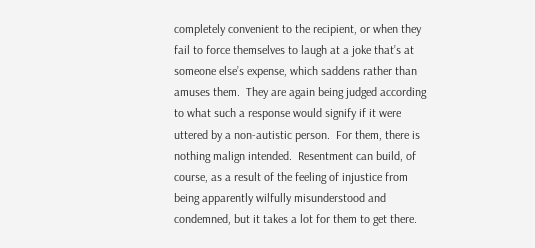completely convenient to the recipient, or when they fail to force themselves to laugh at a joke that’s at someone else’s expense, which saddens rather than amuses them.  They are again being judged according to what such a response would signify if it were uttered by a non-autistic person.  For them, there is nothing malign intended.  Resentment can build, of course, as a result of the feeling of injustice from being apparently wilfully misunderstood and condemned, but it takes a lot for them to get there.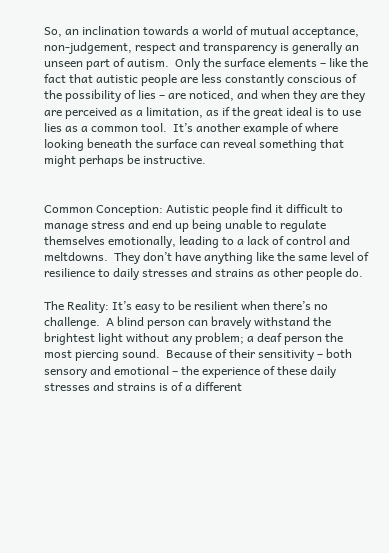So, an inclination towards a world of mutual acceptance, non-judgement, respect and transparency is generally an unseen part of autism.  Only the surface elements – like the fact that autistic people are less constantly conscious of the possibility of lies – are noticed, and when they are they are perceived as a limitation, as if the great ideal is to use lies as a common tool.  It’s another example of where looking beneath the surface can reveal something that might perhaps be instructive.


Common Conception: Autistic people find it difficult to manage stress and end up being unable to regulate themselves emotionally, leading to a lack of control and meltdowns.  They don’t have anything like the same level of resilience to daily stresses and strains as other people do.

The Reality: It’s easy to be resilient when there’s no challenge.  A blind person can bravely withstand the brightest light without any problem; a deaf person the most piercing sound.  Because of their sensitivity – both sensory and emotional – the experience of these daily stresses and strains is of a different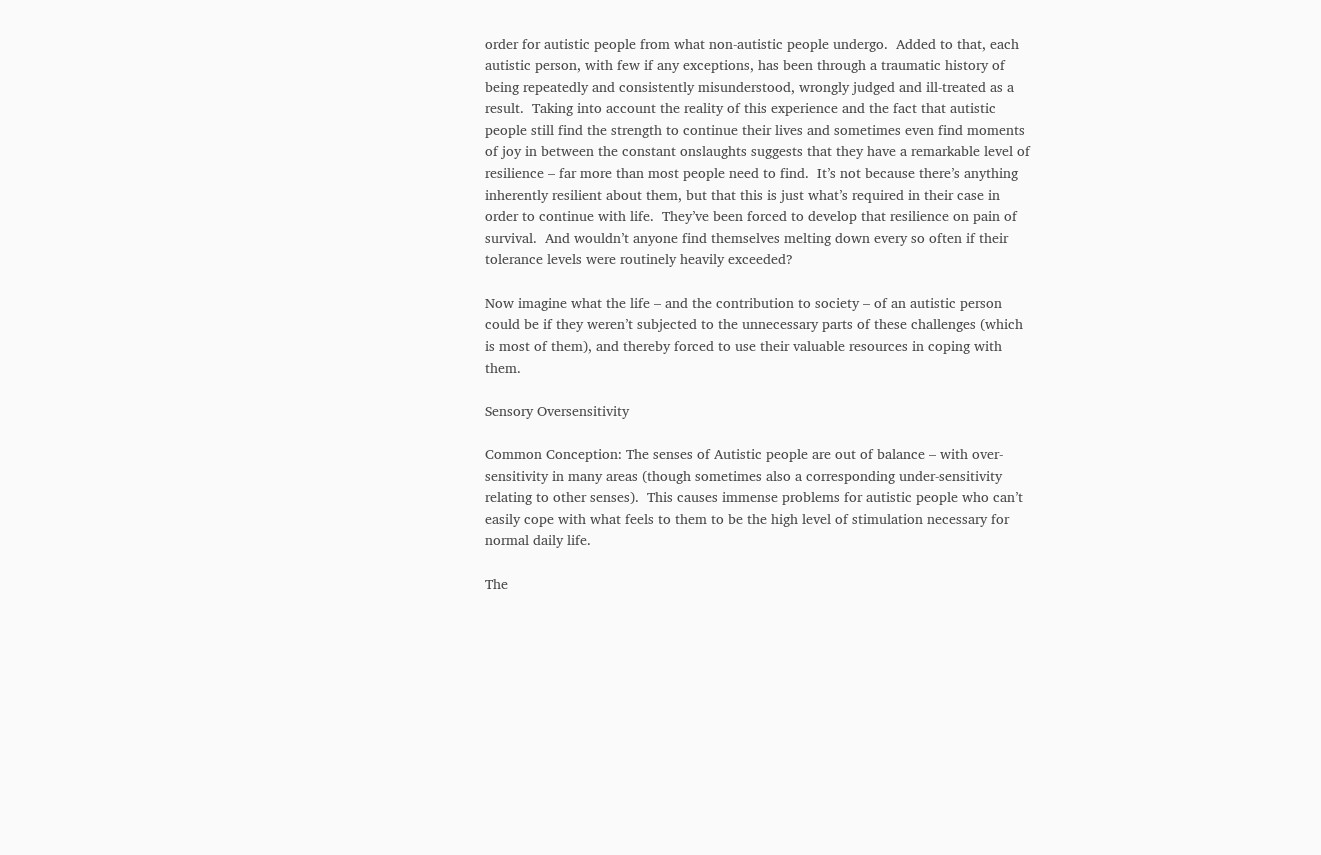order for autistic people from what non-autistic people undergo.  Added to that, each autistic person, with few if any exceptions, has been through a traumatic history of being repeatedly and consistently misunderstood, wrongly judged and ill-treated as a result.  Taking into account the reality of this experience and the fact that autistic people still find the strength to continue their lives and sometimes even find moments of joy in between the constant onslaughts suggests that they have a remarkable level of resilience – far more than most people need to find.  It’s not because there’s anything inherently resilient about them, but that this is just what’s required in their case in order to continue with life.  They’ve been forced to develop that resilience on pain of survival.  And wouldn’t anyone find themselves melting down every so often if their tolerance levels were routinely heavily exceeded?

Now imagine what the life – and the contribution to society – of an autistic person could be if they weren’t subjected to the unnecessary parts of these challenges (which is most of them), and thereby forced to use their valuable resources in coping with them.

Sensory Oversensitivity

Common Conception: The senses of Autistic people are out of balance – with over-sensitivity in many areas (though sometimes also a corresponding under-sensitivity relating to other senses).  This causes immense problems for autistic people who can’t easily cope with what feels to them to be the high level of stimulation necessary for normal daily life.

The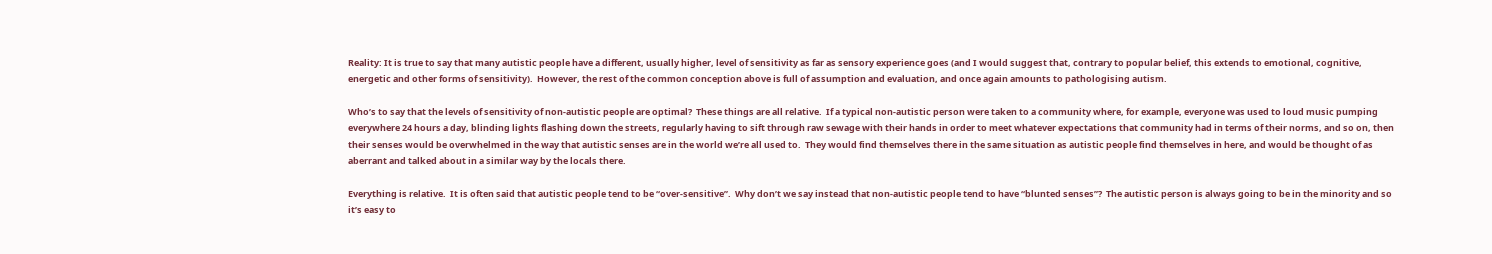Reality: It is true to say that many autistic people have a different, usually higher, level of sensitivity as far as sensory experience goes (and I would suggest that, contrary to popular belief, this extends to emotional, cognitive, energetic and other forms of sensitivity).  However, the rest of the common conception above is full of assumption and evaluation, and once again amounts to pathologising autism.

Who’s to say that the levels of sensitivity of non-autistic people are optimal?  These things are all relative.  If a typical non-autistic person were taken to a community where, for example, everyone was used to loud music pumping everywhere 24 hours a day, blinding lights flashing down the streets, regularly having to sift through raw sewage with their hands in order to meet whatever expectations that community had in terms of their norms, and so on, then their senses would be overwhelmed in the way that autistic senses are in the world we’re all used to.  They would find themselves there in the same situation as autistic people find themselves in here, and would be thought of as aberrant and talked about in a similar way by the locals there.

Everything is relative.  It is often said that autistic people tend to be “over-sensitive”.  Why don’t we say instead that non-autistic people tend to have “blunted senses”?  The autistic person is always going to be in the minority and so it’s easy to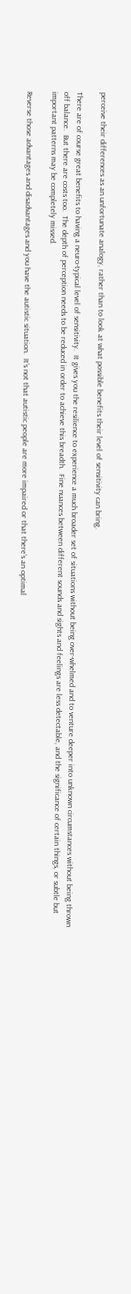perceive their differences as an unfortunate analogy, rather than to look at what possible benefits their level of sensitivity can bring.

There are of course great benefits to having a neuro-typical level of sensitivity.  It gives you the resilience to experience a much broader set of situations without being over-whelmed and to venture deeper into unknown circumstances without being thrown off balance.  But there are costs too.  The depth of perception needs to be reduced in order to achieve this breadth.  Fine nuances between different sounds and sights and feelings are less detectable, and the significance of certain things, or subtle but important patterns may be completely missed.

Reverse those advantages and disadvantages and you have the autistic situation.  It’s not that autistic people are more impaired or that there’s an optimal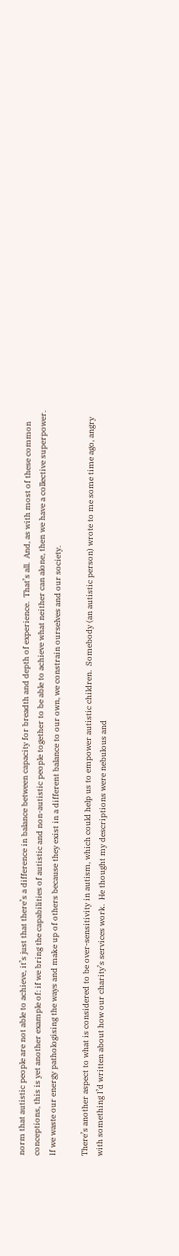norm that autistic people are not able to achieve, it’s just that there’s a difference in balance between capacity for breadth and depth of experience.  That’s all.  And, as with most of these common conceptions, this is yet another example of: if we bring the capabilities of autistic and non-autistic people together to be able to achieve what neither can alone, then we have a collective superpower.  If we waste our energy pathologising the ways and make up of others because they exist in a different balance to our own, we constrain ourselves and our society.

There’s another aspect to what is considered to be over-sensitivity in autism, which could help us to empower autistic children.  Somebody (an autistic person) wrote to me some time ago, angry with something I’d written about how our charity’s services work.  He thought my descriptions were nebulous and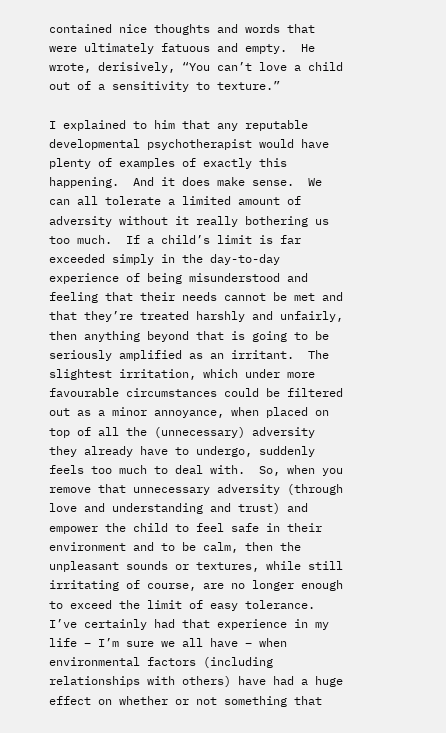contained nice thoughts and words that were ultimately fatuous and empty.  He wrote, derisively, “You can’t love a child out of a sensitivity to texture.”

I explained to him that any reputable developmental psychotherapist would have plenty of examples of exactly this happening.  And it does make sense.  We can all tolerate a limited amount of adversity without it really bothering us too much.  If a child’s limit is far exceeded simply in the day-to-day experience of being misunderstood and feeling that their needs cannot be met and that they’re treated harshly and unfairly, then anything beyond that is going to be seriously amplified as an irritant.  The slightest irritation, which under more favourable circumstances could be filtered out as a minor annoyance, when placed on top of all the (unnecessary) adversity they already have to undergo, suddenly feels too much to deal with.  So, when you remove that unnecessary adversity (through love and understanding and trust) and empower the child to feel safe in their environment and to be calm, then the unpleasant sounds or textures, while still irritating of course, are no longer enough to exceed the limit of easy tolerance.  I’ve certainly had that experience in my life – I’m sure we all have – when environmental factors (including relationships with others) have had a huge effect on whether or not something that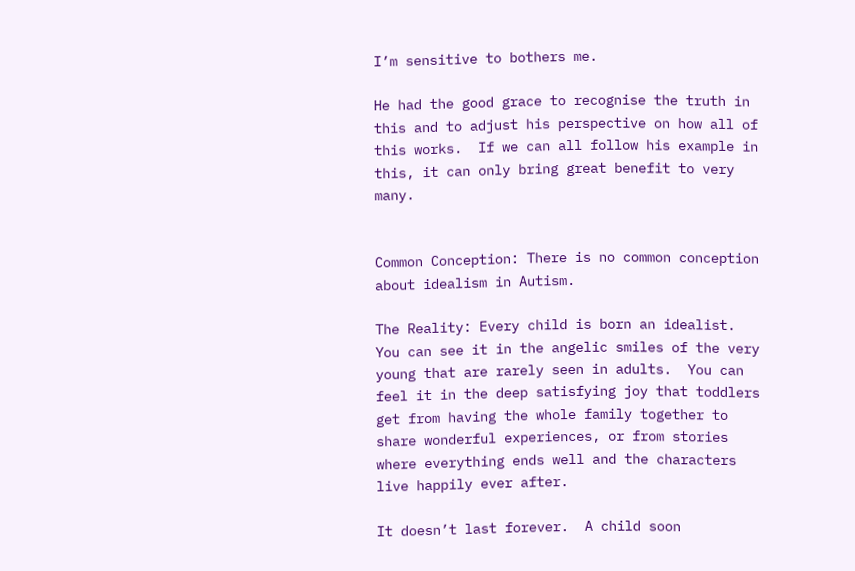I’m sensitive to bothers me.

He had the good grace to recognise the truth in this and to adjust his perspective on how all of this works.  If we can all follow his example in this, it can only bring great benefit to very many.


Common Conception: There is no common conception about idealism in Autism.

The Reality: Every child is born an idealist.  You can see it in the angelic smiles of the very young that are rarely seen in adults.  You can feel it in the deep satisfying joy that toddlers get from having the whole family together to share wonderful experiences, or from stories where everything ends well and the characters live happily ever after.

It doesn’t last forever.  A child soon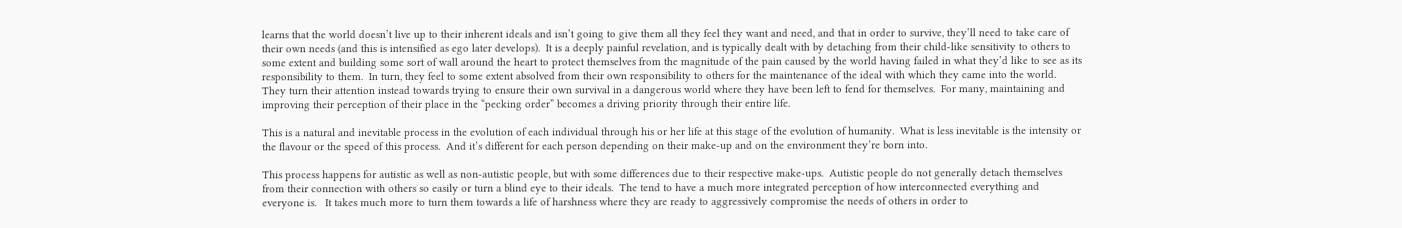learns that the world doesn’t live up to their inherent ideals and isn’t going to give them all they feel they want and need, and that in order to survive, they’ll need to take care of their own needs (and this is intensified as ego later develops).  It is a deeply painful revelation, and is typically dealt with by detaching from their child-like sensitivity to others to some extent and building some sort of wall around the heart to protect themselves from the magnitude of the pain caused by the world having failed in what they’d like to see as its responsibility to them.  In turn, they feel to some extent absolved from their own responsibility to others for the maintenance of the ideal with which they came into the world.  They turn their attention instead towards trying to ensure their own survival in a dangerous world where they have been left to fend for themselves.  For many, maintaining and improving their perception of their place in the “pecking order” becomes a driving priority through their entire life.

This is a natural and inevitable process in the evolution of each individual through his or her life at this stage of the evolution of humanity.  What is less inevitable is the intensity or the flavour or the speed of this process.  And it’s different for each person depending on their make-up and on the environment they’re born into.

This process happens for autistic as well as non-autistic people, but with some differences due to their respective make-ups.  Autistic people do not generally detach themselves from their connection with others so easily or turn a blind eye to their ideals.  The tend to have a much more integrated perception of how interconnected everything and everyone is.   It takes much more to turn them towards a life of harshness where they are ready to aggressively compromise the needs of others in order to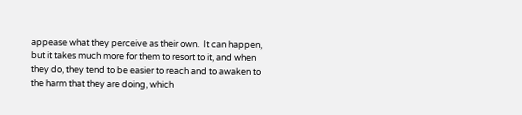appease what they perceive as their own.  It can happen, but it takes much more for them to resort to it, and when they do, they tend to be easier to reach and to awaken to the harm that they are doing, which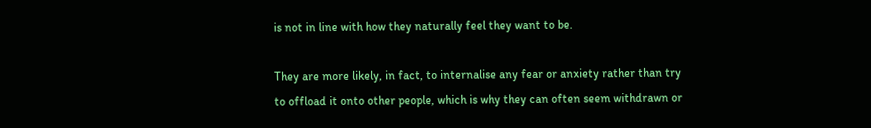is not in line with how they naturally feel they want to be.

They are more likely, in fact, to internalise any fear or anxiety rather than try to offload it onto other people, which is why they can often seem withdrawn or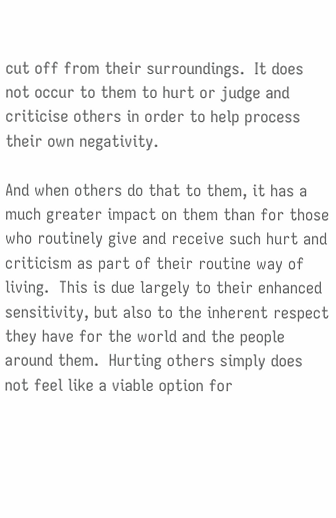cut off from their surroundings.  It does not occur to them to hurt or judge and criticise others in order to help process their own negativity.

And when others do that to them, it has a much greater impact on them than for those who routinely give and receive such hurt and criticism as part of their routine way of living.  This is due largely to their enhanced sensitivity, but also to the inherent respect they have for the world and the people around them.  Hurting others simply does not feel like a viable option for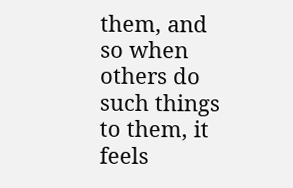them, and so when others do such things to them, it feels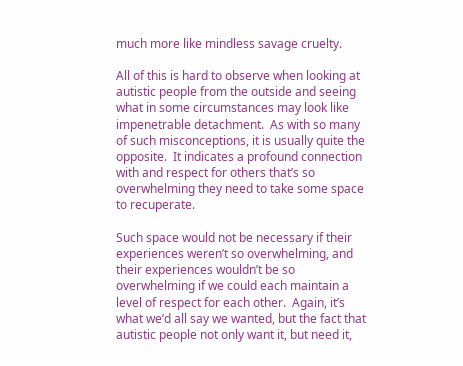much more like mindless savage cruelty.

All of this is hard to observe when looking at autistic people from the outside and seeing what in some circumstances may look like impenetrable detachment.  As with so many of such misconceptions, it is usually quite the opposite.  It indicates a profound connection with and respect for others that’s so overwhelming they need to take some space to recuperate.

Such space would not be necessary if their experiences weren’t so overwhelming, and their experiences wouldn’t be so overwhelming if we could each maintain a level of respect for each other.  Again, it’s what we’d all say we wanted, but the fact that autistic people not only want it, but need it,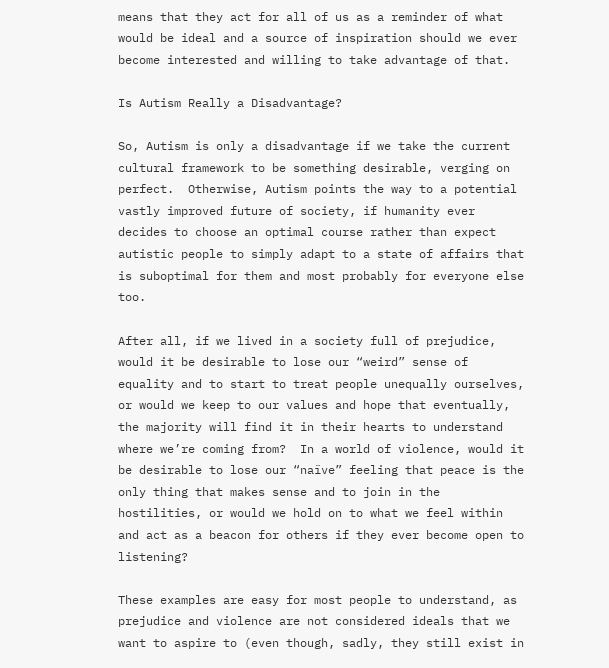means that they act for all of us as a reminder of what would be ideal and a source of inspiration should we ever become interested and willing to take advantage of that.

Is Autism Really a Disadvantage?

So, Autism is only a disadvantage if we take the current cultural framework to be something desirable, verging on perfect.  Otherwise, Autism points the way to a potential vastly improved future of society, if humanity ever decides to choose an optimal course rather than expect autistic people to simply adapt to a state of affairs that is suboptimal for them and most probably for everyone else too.

After all, if we lived in a society full of prejudice, would it be desirable to lose our “weird” sense of equality and to start to treat people unequally ourselves, or would we keep to our values and hope that eventually, the majority will find it in their hearts to understand where we’re coming from?  In a world of violence, would it be desirable to lose our “naïve” feeling that peace is the only thing that makes sense and to join in the hostilities, or would we hold on to what we feel within and act as a beacon for others if they ever become open to listening?

These examples are easy for most people to understand, as prejudice and violence are not considered ideals that we want to aspire to (even though, sadly, they still exist in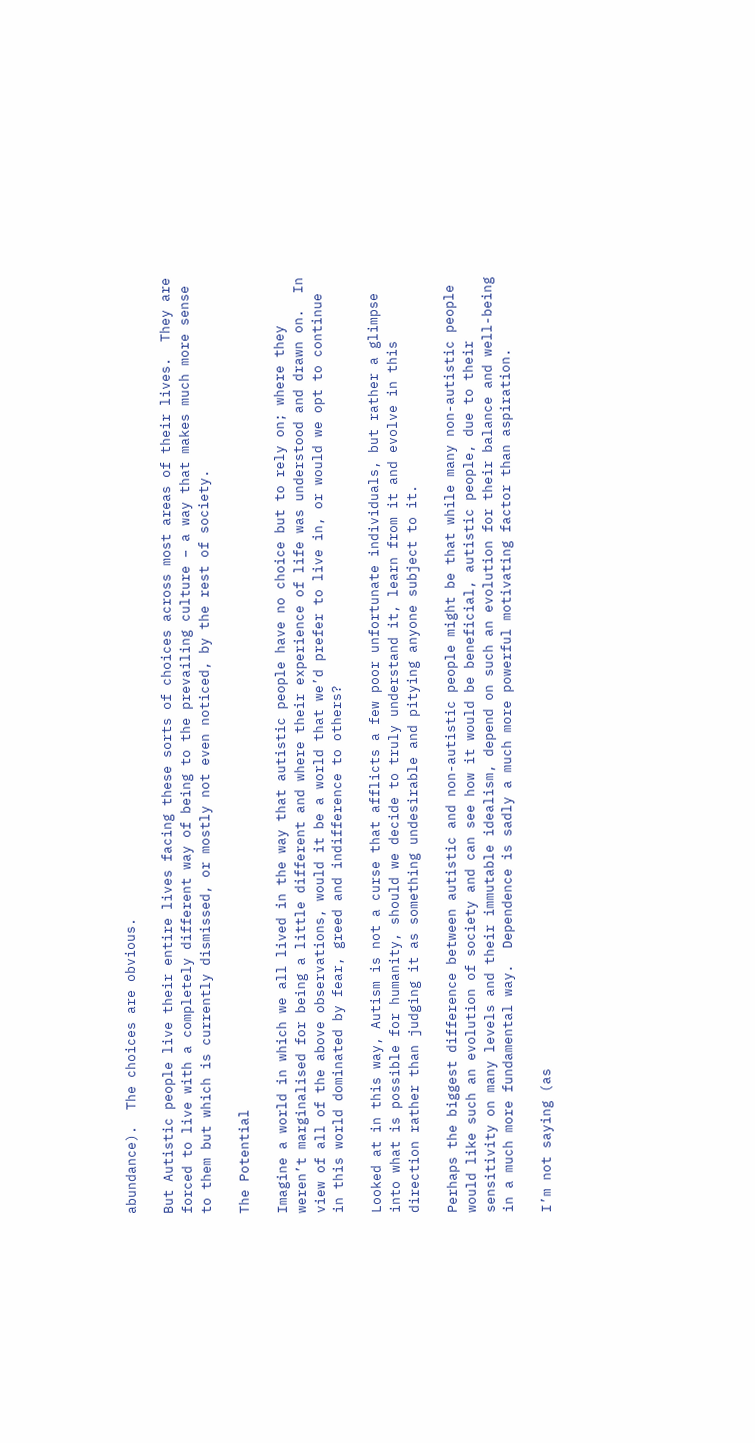abundance).  The choices are obvious.

But Autistic people live their entire lives facing these sorts of choices across most areas of their lives.  They are forced to live with a completely different way of being to the prevailing culture – a way that makes much more sense to them but which is currently dismissed, or mostly not even noticed, by the rest of society.

The Potential

Imagine a world in which we all lived in the way that autistic people have no choice but to rely on; where they weren’t marginalised for being a little different and where their experience of life was understood and drawn on.  In view of all of the above observations, would it be a world that we’d prefer to live in, or would we opt to continue in this world dominated by fear, greed and indifference to others?

Looked at in this way, Autism is not a curse that afflicts a few poor unfortunate individuals, but rather a glimpse into what is possible for humanity, should we decide to truly understand it, learn from it and evolve in this direction rather than judging it as something undesirable and pitying anyone subject to it.

Perhaps the biggest difference between autistic and non-autistic people might be that while many non-autistic people would like such an evolution of society and can see how it would be beneficial, autistic people, due to their sensitivity on many levels and their immutable idealism, depend on such an evolution for their balance and well-being in a much more fundamental way.  Dependence is sadly a much more powerful motivating factor than aspiration.

I’m not saying (as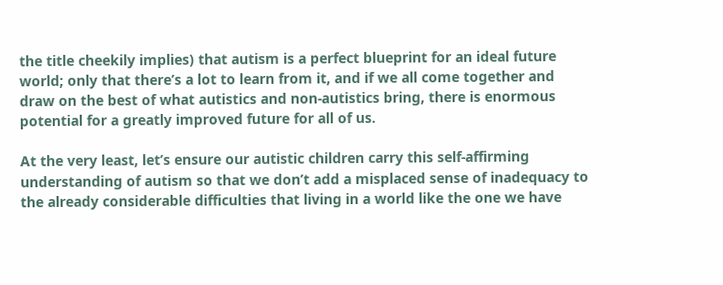the title cheekily implies) that autism is a perfect blueprint for an ideal future world; only that there’s a lot to learn from it, and if we all come together and draw on the best of what autistics and non-autistics bring, there is enormous potential for a greatly improved future for all of us.

At the very least, let’s ensure our autistic children carry this self-affirming understanding of autism so that we don’t add a misplaced sense of inadequacy to the already considerable difficulties that living in a world like the one we have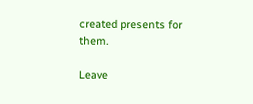created presents for them.

Leave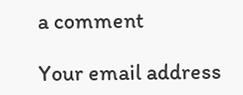a comment

Your email address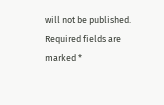will not be published. Required fields are marked *